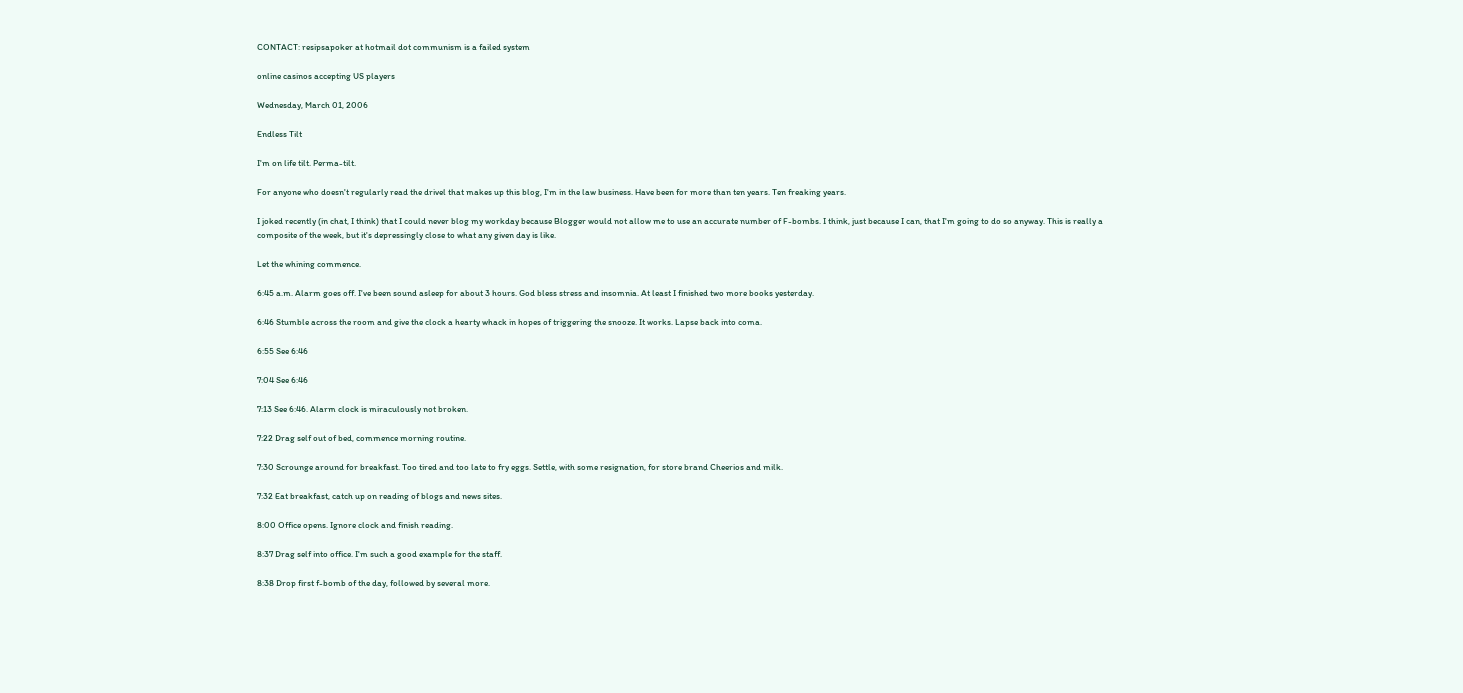CONTACT: resipsapoker at hotmail dot communism is a failed system

online casinos accepting US players

Wednesday, March 01, 2006

Endless Tilt

I'm on life tilt. Perma-tilt.

For anyone who doesn't regularly read the drivel that makes up this blog, I'm in the law business. Have been for more than ten years. Ten freaking years.

I joked recently (in chat, I think) that I could never blog my workday because Blogger would not allow me to use an accurate number of F-bombs. I think, just because I can, that I'm going to do so anyway. This is really a composite of the week, but it's depressingly close to what any given day is like.

Let the whining commence.

6:45 a.m. Alarm goes off. I've been sound asleep for about 3 hours. God bless stress and insomnia. At least I finished two more books yesterday.

6:46 Stumble across the room and give the clock a hearty whack in hopes of triggering the snooze. It works. Lapse back into coma.

6:55 See 6:46

7:04 See 6:46

7:13 See 6:46. Alarm clock is miraculously not broken.

7:22 Drag self out of bed, commence morning routine.

7:30 Scrounge around for breakfast. Too tired and too late to fry eggs. Settle, with some resignation, for store brand Cheerios and milk.

7:32 Eat breakfast, catch up on reading of blogs and news sites.

8:00 Office opens. Ignore clock and finish reading.

8:37 Drag self into office. I'm such a good example for the staff.

8:38 Drop first f-bomb of the day, followed by several more.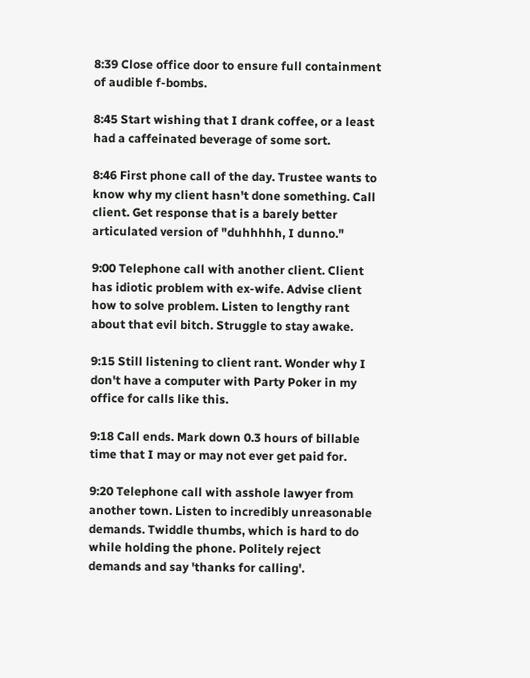8:39 Close office door to ensure full containment of audible f-bombs.

8:45 Start wishing that I drank coffee, or a least had a caffeinated beverage of some sort.

8:46 First phone call of the day. Trustee wants to know why my client hasn't done something. Call client. Get response that is a barely better articulated version of "duhhhhh, I dunno."

9:00 Telephone call with another client. Client has idiotic problem with ex-wife. Advise client how to solve problem. Listen to lengthy rant about that evil bitch. Struggle to stay awake.

9:15 Still listening to client rant. Wonder why I don't have a computer with Party Poker in my office for calls like this.

9:18 Call ends. Mark down 0.3 hours of billable time that I may or may not ever get paid for.

9:20 Telephone call with asshole lawyer from another town. Listen to incredibly unreasonable demands. Twiddle thumbs, which is hard to do while holding the phone. Politely reject demands and say 'thanks for calling'.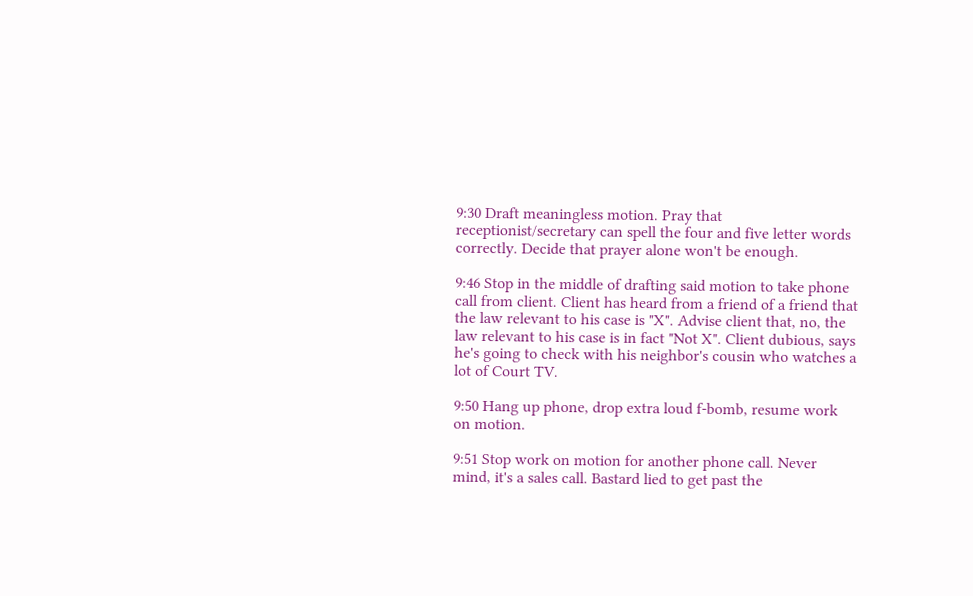9:30 Draft meaningless motion. Pray that receptionist/secretary can spell the four and five letter words correctly. Decide that prayer alone won't be enough.

9:46 Stop in the middle of drafting said motion to take phone call from client. Client has heard from a friend of a friend that the law relevant to his case is "X". Advise client that, no, the law relevant to his case is in fact "Not X". Client dubious, says he's going to check with his neighbor's cousin who watches a lot of Court TV.

9:50 Hang up phone, drop extra loud f-bomb, resume work on motion.

9:51 Stop work on motion for another phone call. Never mind, it's a sales call. Bastard lied to get past the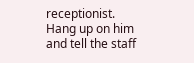receptionist. Hang up on him and tell the staff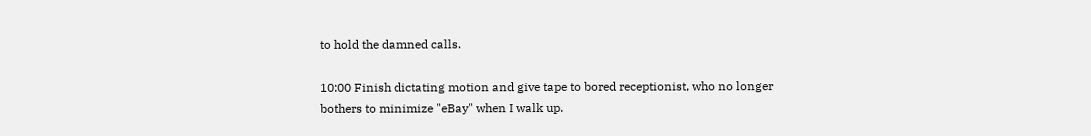to hold the damned calls.

10:00 Finish dictating motion and give tape to bored receptionist, who no longer bothers to minimize "eBay" when I walk up.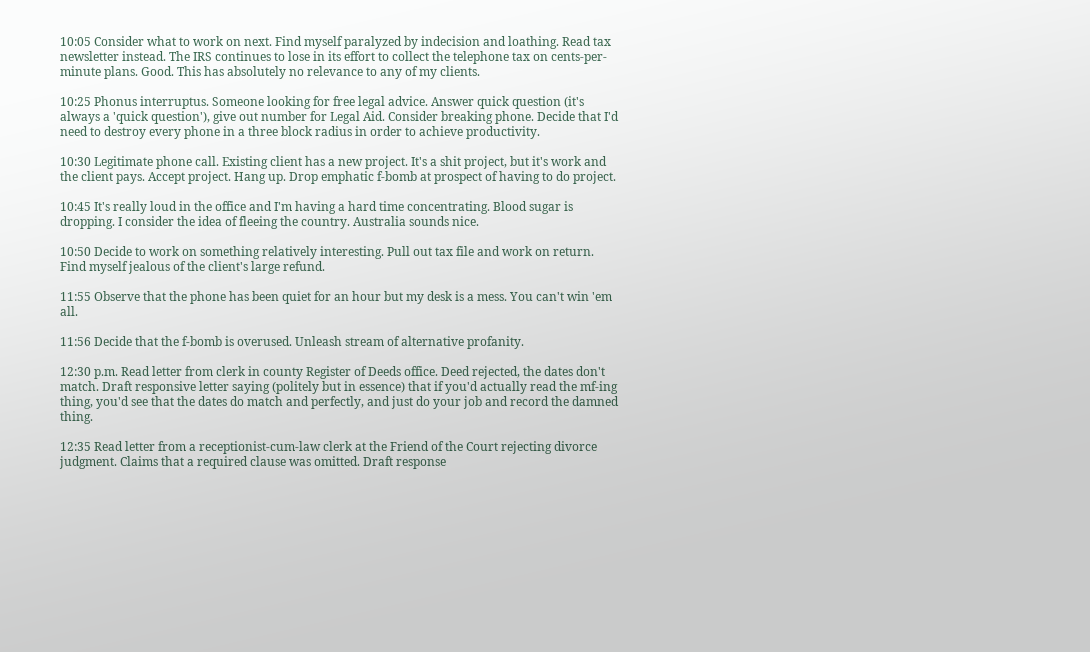10:05 Consider what to work on next. Find myself paralyzed by indecision and loathing. Read tax newsletter instead. The IRS continues to lose in its effort to collect the telephone tax on cents-per-minute plans. Good. This has absolutely no relevance to any of my clients.

10:25 Phonus interruptus. Someone looking for free legal advice. Answer quick question (it's always a 'quick question'), give out number for Legal Aid. Consider breaking phone. Decide that I'd need to destroy every phone in a three block radius in order to achieve productivity.

10:30 Legitimate phone call. Existing client has a new project. It's a shit project, but it's work and the client pays. Accept project. Hang up. Drop emphatic f-bomb at prospect of having to do project.

10:45 It's really loud in the office and I'm having a hard time concentrating. Blood sugar is dropping. I consider the idea of fleeing the country. Australia sounds nice.

10:50 Decide to work on something relatively interesting. Pull out tax file and work on return. Find myself jealous of the client's large refund.

11:55 Observe that the phone has been quiet for an hour but my desk is a mess. You can't win 'em all.

11:56 Decide that the f-bomb is overused. Unleash stream of alternative profanity.

12:30 p.m. Read letter from clerk in county Register of Deeds office. Deed rejected, the dates don't match. Draft responsive letter saying (politely but in essence) that if you'd actually read the mf-ing thing, you'd see that the dates do match and perfectly, and just do your job and record the damned thing.

12:35 Read letter from a receptionist-cum-law clerk at the Friend of the Court rejecting divorce judgment. Claims that a required clause was omitted. Draft response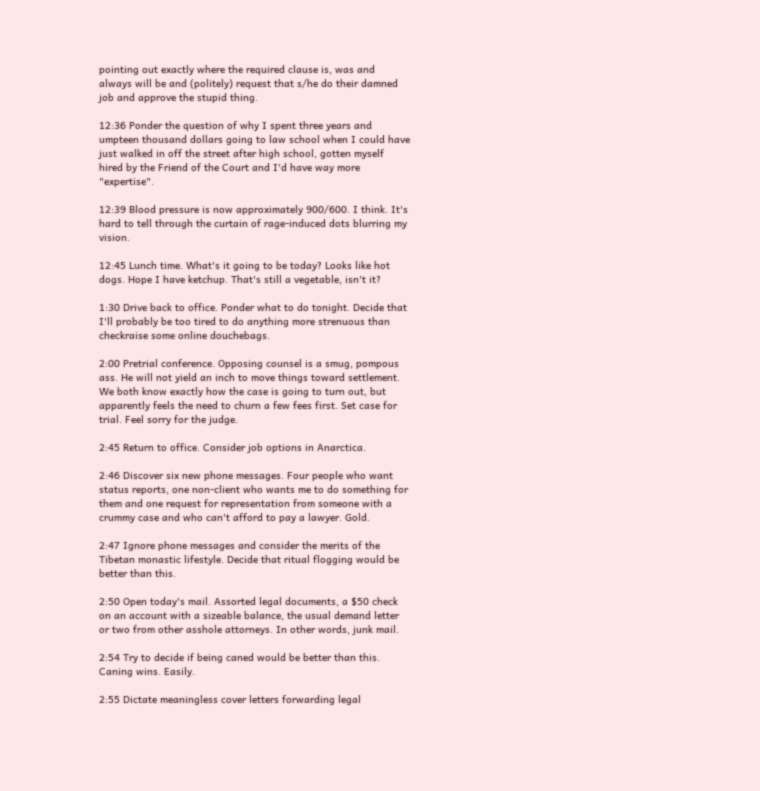pointing out exactly where the required clause is, was and always will be and (politely) request that s/he do their damned job and approve the stupid thing.

12:36 Ponder the question of why I spent three years and umpteen thousand dollars going to law school when I could have just walked in off the street after high school, gotten myself hired by the Friend of the Court and I'd have way more "expertise".

12:39 Blood pressure is now approximately 900/600. I think. It's hard to tell through the curtain of rage-induced dots blurring my vision.

12:45 Lunch time. What's it going to be today? Looks like hot dogs. Hope I have ketchup. That's still a vegetable, isn't it?

1:30 Drive back to office. Ponder what to do tonight. Decide that I'll probably be too tired to do anything more strenuous than checkraise some online douchebags.

2:00 Pretrial conference. Opposing counsel is a smug, pompous ass. He will not yield an inch to move things toward settlement. We both know exactly how the case is going to turn out, but apparently feels the need to churn a few fees first. Set case for trial. Feel sorry for the judge.

2:45 Return to office. Consider job options in Anarctica.

2:46 Discover six new phone messages. Four people who want status reports, one non-client who wants me to do something for them and one request for representation from someone with a crummy case and who can't afford to pay a lawyer. Gold.

2:47 Ignore phone messages and consider the merits of the Tibetan monastic lifestyle. Decide that ritual flogging would be better than this.

2:50 Open today's mail. Assorted legal documents, a $50 check on an account with a sizeable balance, the usual demand letter or two from other asshole attorneys. In other words, junk mail.

2:54 Try to decide if being caned would be better than this. Caning wins. Easily.

2:55 Dictate meaningless cover letters forwarding legal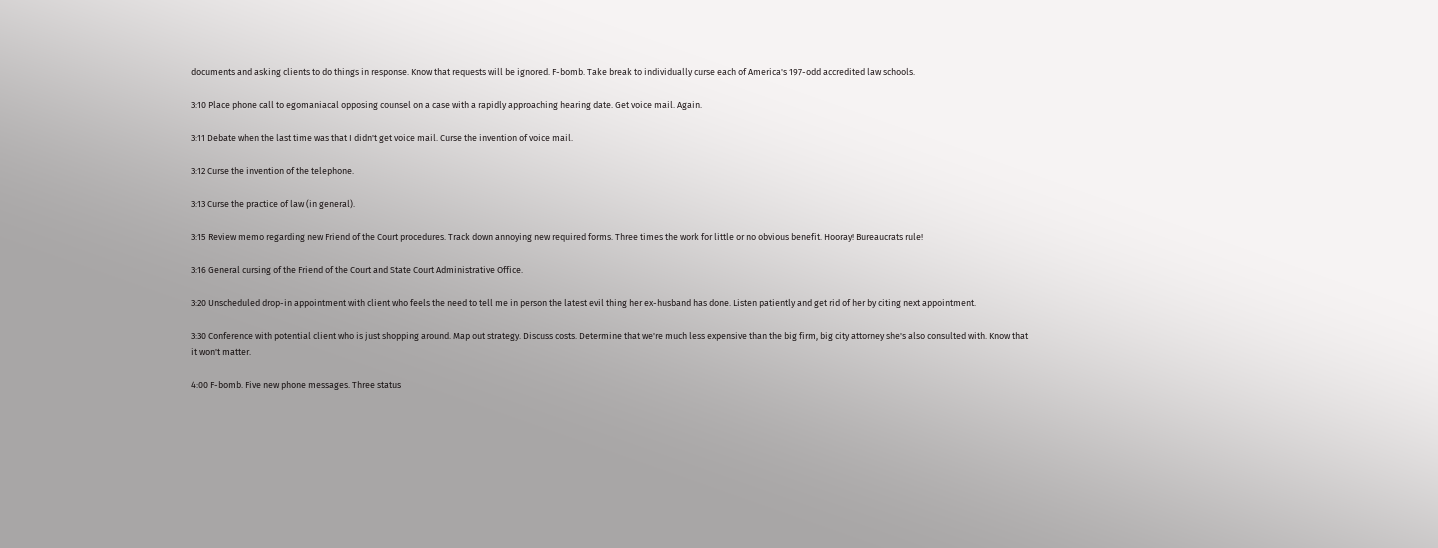documents and asking clients to do things in response. Know that requests will be ignored. F-bomb. Take break to individually curse each of America's 197-odd accredited law schools.

3:10 Place phone call to egomaniacal opposing counsel on a case with a rapidly approaching hearing date. Get voice mail. Again.

3:11 Debate when the last time was that I didn't get voice mail. Curse the invention of voice mail.

3:12 Curse the invention of the telephone.

3:13 Curse the practice of law (in general).

3:15 Review memo regarding new Friend of the Court procedures. Track down annoying new required forms. Three times the work for little or no obvious benefit. Hooray! Bureaucrats rule!

3:16 General cursing of the Friend of the Court and State Court Administrative Office.

3:20 Unscheduled drop-in appointment with client who feels the need to tell me in person the latest evil thing her ex-husband has done. Listen patiently and get rid of her by citing next appointment.

3:30 Conference with potential client who is just shopping around. Map out strategy. Discuss costs. Determine that we're much less expensive than the big firm, big city attorney she's also consulted with. Know that it won't matter.

4:00 F-bomb. Five new phone messages. Three status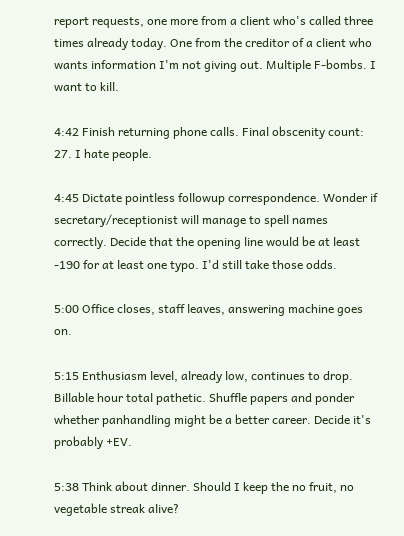report requests, one more from a client who's called three times already today. One from the creditor of a client who wants information I'm not giving out. Multiple F-bombs. I want to kill.

4:42 Finish returning phone calls. Final obscenity count: 27. I hate people.

4:45 Dictate pointless followup correspondence. Wonder if secretary/receptionist will manage to spell names correctly. Decide that the opening line would be at least -190 for at least one typo. I'd still take those odds.

5:00 Office closes, staff leaves, answering machine goes on.

5:15 Enthusiasm level, already low, continues to drop. Billable hour total pathetic. Shuffle papers and ponder whether panhandling might be a better career. Decide it's probably +EV.

5:38 Think about dinner. Should I keep the no fruit, no vegetable streak alive?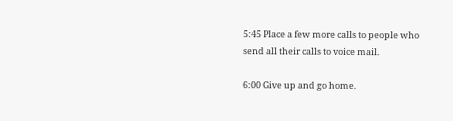5:45 Place a few more calls to people who send all their calls to voice mail.

6:00 Give up and go home.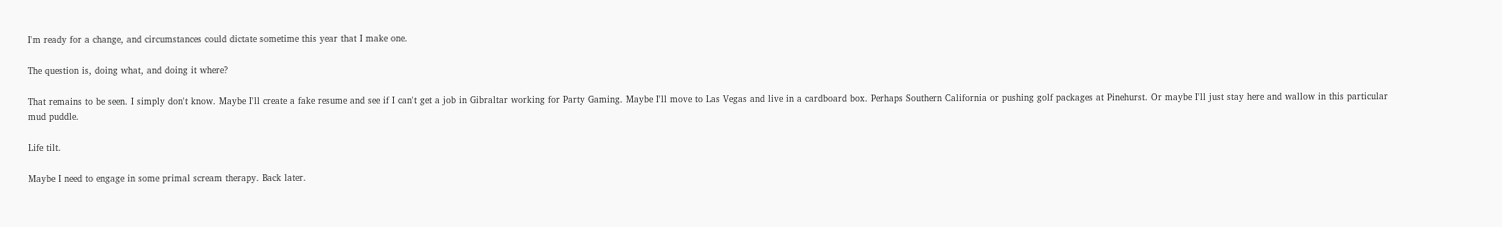I'm ready for a change, and circumstances could dictate sometime this year that I make one.

The question is, doing what, and doing it where?

That remains to be seen. I simply don't know. Maybe I'll create a fake resume and see if I can't get a job in Gibraltar working for Party Gaming. Maybe I'll move to Las Vegas and live in a cardboard box. Perhaps Southern California or pushing golf packages at Pinehurst. Or maybe I'll just stay here and wallow in this particular mud puddle.

Life tilt.

Maybe I need to engage in some primal scream therapy. Back later.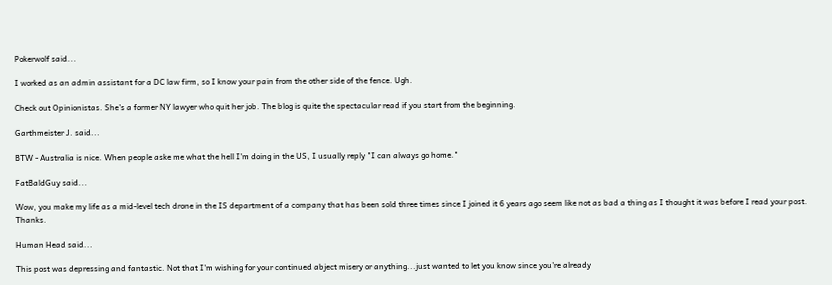Pokerwolf said...

I worked as an admin assistant for a DC law firm, so I know your pain from the other side of the fence. Ugh.

Check out Opinionistas. She's a former NY lawyer who quit her job. The blog is quite the spectacular read if you start from the beginning.

Garthmeister J. said...

BTW - Australia is nice. When people aske me what the hell I'm doing in the US, I usually reply "I can always go home."

FatBaldGuy said...

Wow, you make my life as a mid-level tech drone in the IS department of a company that has been sold three times since I joined it 6 years ago seem like not as bad a thing as I thought it was before I read your post. Thanks.

Human Head said...

This post was depressing and fantastic. Not that I'm wishing for your continued abject misery or anything...just wanted to let you know since you're already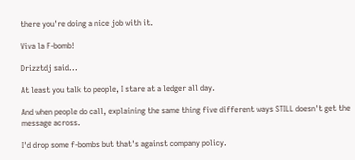there you're doing a nice job with it.

Viva la F-bomb!

Drizztdj said...

At least you talk to people, I stare at a ledger all day.

And when people do call, explaining the same thing five different ways STILL doesn't get the message across.

I'd drop some f-bombs but that's against company policy.